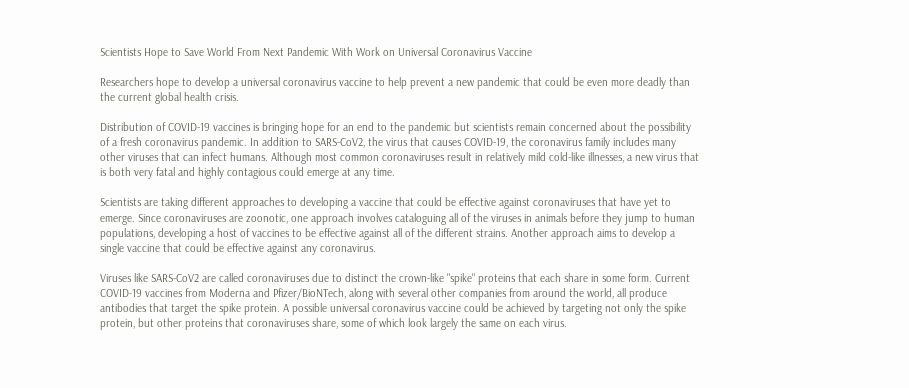Scientists Hope to Save World From Next Pandemic With Work on Universal Coronavirus Vaccine

Researchers hope to develop a universal coronavirus vaccine to help prevent a new pandemic that could be even more deadly than the current global health crisis.

Distribution of COVID-19 vaccines is bringing hope for an end to the pandemic but scientists remain concerned about the possibility of a fresh coronavirus pandemic. In addition to SARS-CoV2, the virus that causes COVID-19, the coronavirus family includes many other viruses that can infect humans. Although most common coronaviruses result in relatively mild cold-like illnesses, a new virus that is both very fatal and highly contagious could emerge at any time.

Scientists are taking different approaches to developing a vaccine that could be effective against coronaviruses that have yet to emerge. Since coronaviruses are zoonotic, one approach involves cataloguing all of the viruses in animals before they jump to human populations, developing a host of vaccines to be effective against all of the different strains. Another approach aims to develop a single vaccine that could be effective against any coronavirus.

Viruses like SARS-CoV2 are called coronaviruses due to distinct the crown-like "spike" proteins that each share in some form. Current COVID-19 vaccines from Moderna and Pfizer/BioNTech, along with several other companies from around the world, all produce antibodies that target the spike protein. A possible universal coronavirus vaccine could be achieved by targeting not only the spike protein, but other proteins that coronaviruses share, some of which look largely the same on each virus.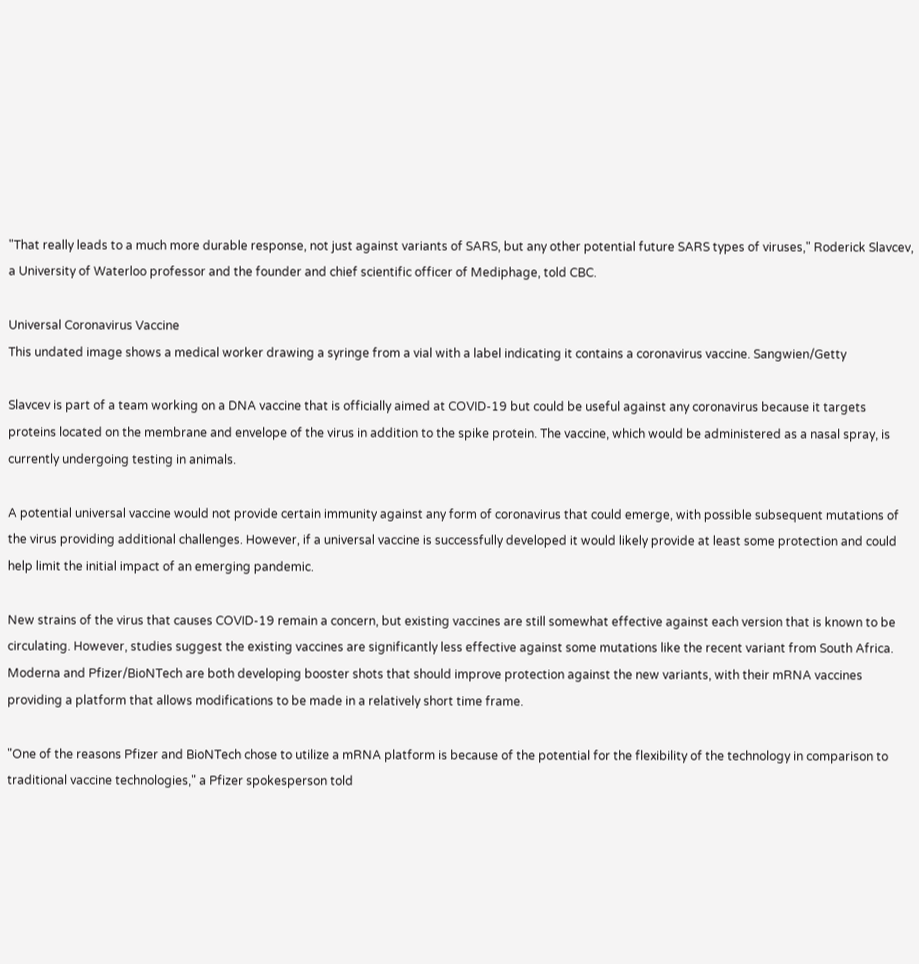"That really leads to a much more durable response, not just against variants of SARS, but any other potential future SARS types of viruses," Roderick Slavcev, a University of Waterloo professor and the founder and chief scientific officer of Mediphage, told CBC.

Universal Coronavirus Vaccine
This undated image shows a medical worker drawing a syringe from a vial with a label indicating it contains a coronavirus vaccine. Sangwien/Getty

Slavcev is part of a team working on a DNA vaccine that is officially aimed at COVID-19 but could be useful against any coronavirus because it targets proteins located on the membrane and envelope of the virus in addition to the spike protein. The vaccine, which would be administered as a nasal spray, is currently undergoing testing in animals.

A potential universal vaccine would not provide certain immunity against any form of coronavirus that could emerge, with possible subsequent mutations of the virus providing additional challenges. However, if a universal vaccine is successfully developed it would likely provide at least some protection and could help limit the initial impact of an emerging pandemic.

New strains of the virus that causes COVID-19 remain a concern, but existing vaccines are still somewhat effective against each version that is known to be circulating. However, studies suggest the existing vaccines are significantly less effective against some mutations like the recent variant from South Africa. Moderna and Pfizer/BioNTech are both developing booster shots that should improve protection against the new variants, with their mRNA vaccines providing a platform that allows modifications to be made in a relatively short time frame.

"One of the reasons Pfizer and BioNTech chose to utilize a mRNA platform is because of the potential for the flexibility of the technology in comparison to traditional vaccine technologies," a Pfizer spokesperson told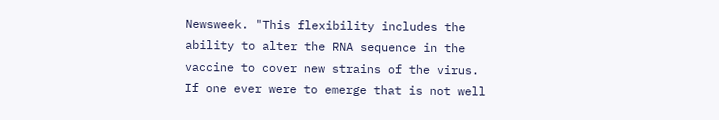Newsweek. "This flexibility includes the ability to alter the RNA sequence in the vaccine to cover new strains of the virus. If one ever were to emerge that is not well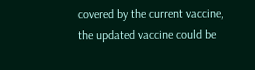covered by the current vaccine, the updated vaccine could be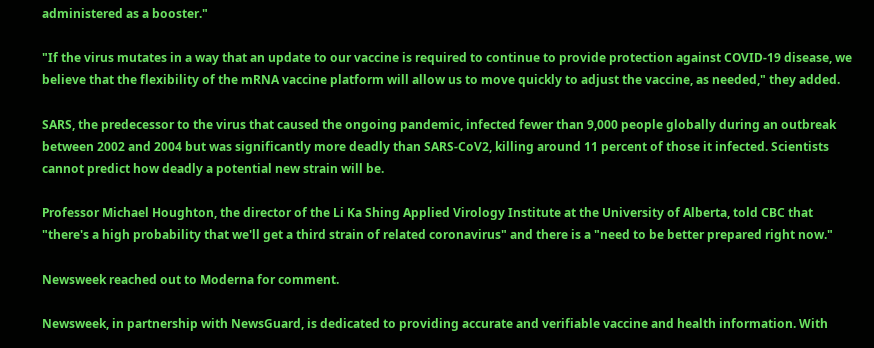administered as a booster."

"If the virus mutates in a way that an update to our vaccine is required to continue to provide protection against COVID-19 disease, we believe that the flexibility of the mRNA vaccine platform will allow us to move quickly to adjust the vaccine, as needed," they added.

SARS, the predecessor to the virus that caused the ongoing pandemic, infected fewer than 9,000 people globally during an outbreak between 2002 and 2004 but was significantly more deadly than SARS-CoV2, killing around 11 percent of those it infected. Scientists cannot predict how deadly a potential new strain will be.

Professor Michael Houghton, the director of the Li Ka Shing Applied Virology Institute at the University of Alberta, told CBC that "there's a high probability that we'll get a third strain of related coronavirus" and there is a "need to be better prepared right now."

Newsweek reached out to Moderna for comment.

Newsweek, in partnership with NewsGuard, is dedicated to providing accurate and verifiable vaccine and health information. With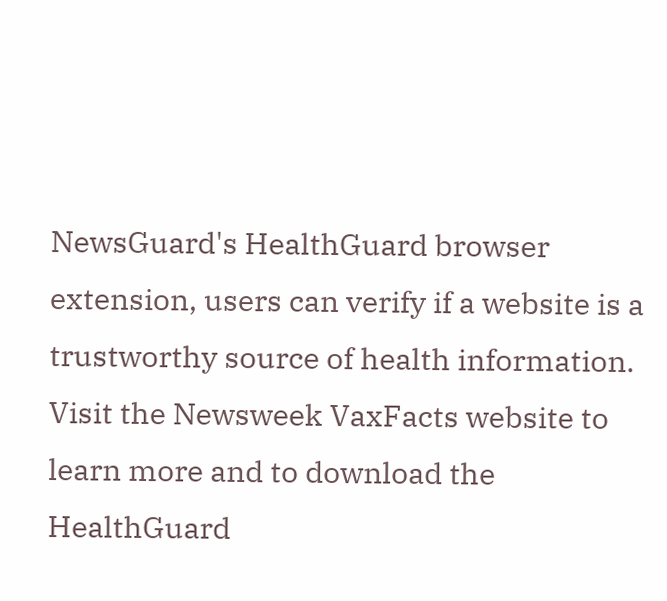NewsGuard's HealthGuard browser extension, users can verify if a website is a trustworthy source of health information. Visit the Newsweek VaxFacts website to learn more and to download the HealthGuard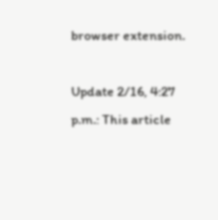browser extension.

Update 2/16, 4:27 p.m.: This article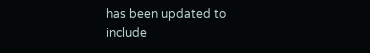has been updated to include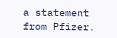a statement from Pfizer.